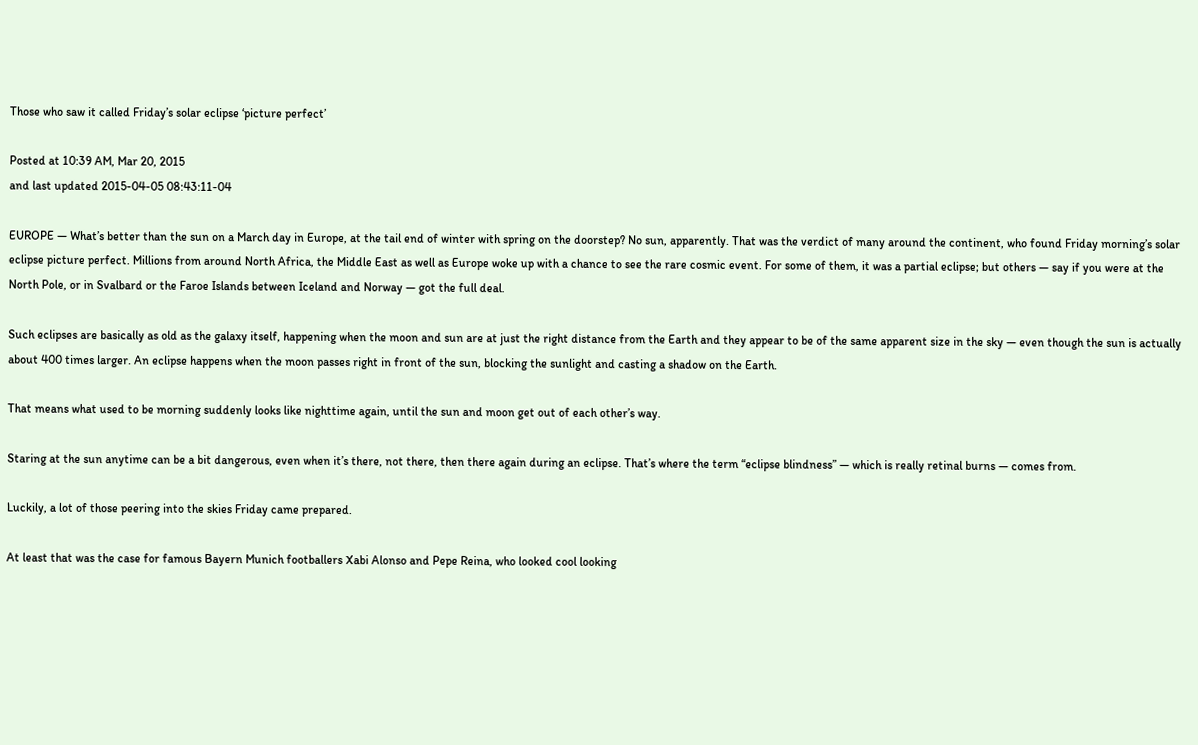Those who saw it called Friday’s solar eclipse ‘picture perfect’

Posted at 10:39 AM, Mar 20, 2015
and last updated 2015-04-05 08:43:11-04

EUROPE — What’s better than the sun on a March day in Europe, at the tail end of winter with spring on the doorstep? No sun, apparently. That was the verdict of many around the continent, who found Friday morning’s solar eclipse picture perfect. Millions from around North Africa, the Middle East as well as Europe woke up with a chance to see the rare cosmic event. For some of them, it was a partial eclipse; but others — say if you were at the North Pole, or in Svalbard or the Faroe Islands between Iceland and Norway — got the full deal.

Such eclipses are basically as old as the galaxy itself, happening when the moon and sun are at just the right distance from the Earth and they appear to be of the same apparent size in the sky — even though the sun is actually about 400 times larger. An eclipse happens when the moon passes right in front of the sun, blocking the sunlight and casting a shadow on the Earth.

That means what used to be morning suddenly looks like nighttime again, until the sun and moon get out of each other’s way.

Staring at the sun anytime can be a bit dangerous, even when it’s there, not there, then there again during an eclipse. That’s where the term “eclipse blindness” — which is really retinal burns — comes from.

Luckily, a lot of those peering into the skies Friday came prepared.

At least that was the case for famous Bayern Munich footballers Xabi Alonso and Pepe Reina, who looked cool looking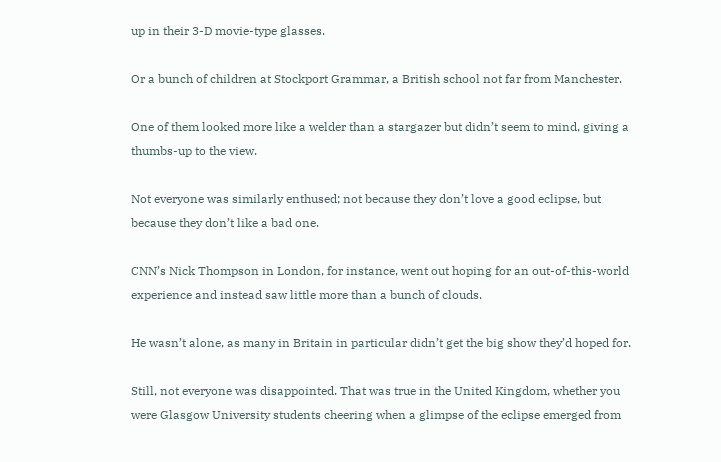up in their 3-D movie-type glasses.

Or a bunch of children at Stockport Grammar, a British school not far from Manchester.

One of them looked more like a welder than a stargazer but didn’t seem to mind, giving a thumbs-up to the view.

Not everyone was similarly enthused; not because they don’t love a good eclipse, but because they don’t like a bad one.

CNN’s Nick Thompson in London, for instance, went out hoping for an out-of-this-world experience and instead saw little more than a bunch of clouds.

He wasn’t alone, as many in Britain in particular didn’t get the big show they’d hoped for.

Still, not everyone was disappointed. That was true in the United Kingdom, whether you were Glasgow University students cheering when a glimpse of the eclipse emerged from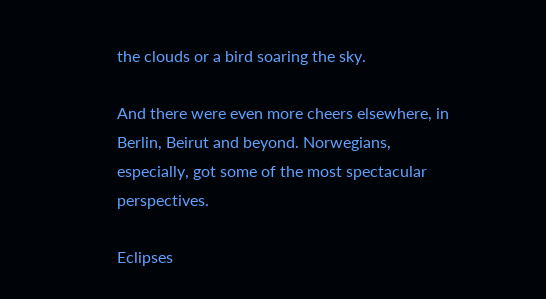the clouds or a bird soaring the sky.

And there were even more cheers elsewhere, in Berlin, Beirut and beyond. Norwegians, especially, got some of the most spectacular perspectives.

Eclipses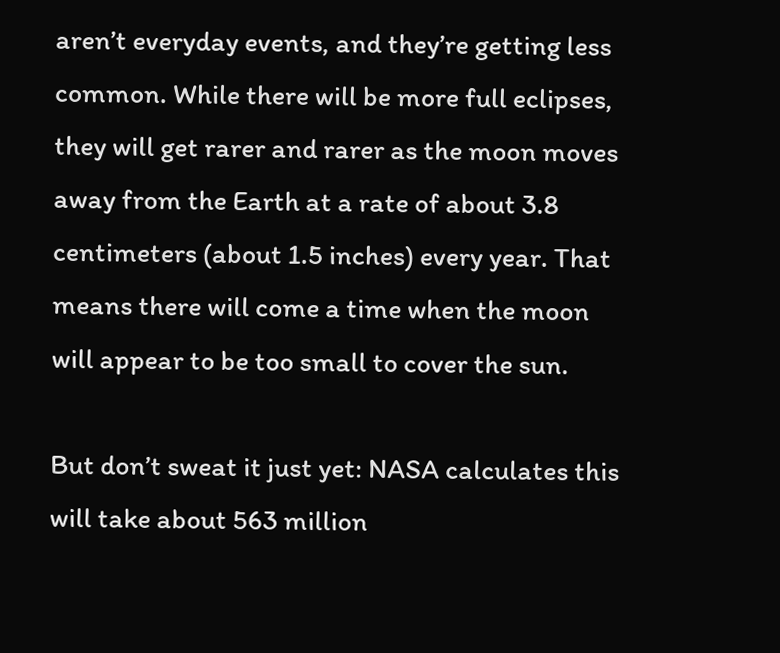aren’t everyday events, and they’re getting less common. While there will be more full eclipses, they will get rarer and rarer as the moon moves away from the Earth at a rate of about 3.8 centimeters (about 1.5 inches) every year. That means there will come a time when the moon will appear to be too small to cover the sun.

But don’t sweat it just yet: NASA calculates this will take about 563 million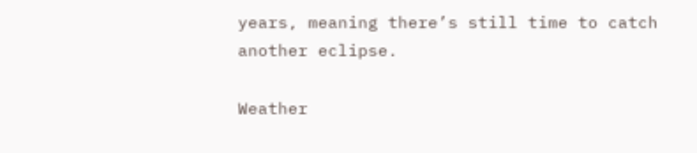years, meaning there’s still time to catch another eclipse.

Weather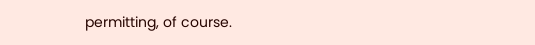permitting, of course.